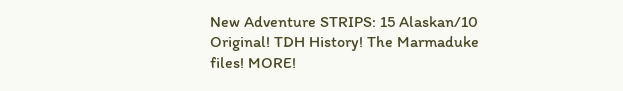New Adventure STRIPS: 15 Alaskan/10 Original! TDH History! The Marmaduke files! MORE!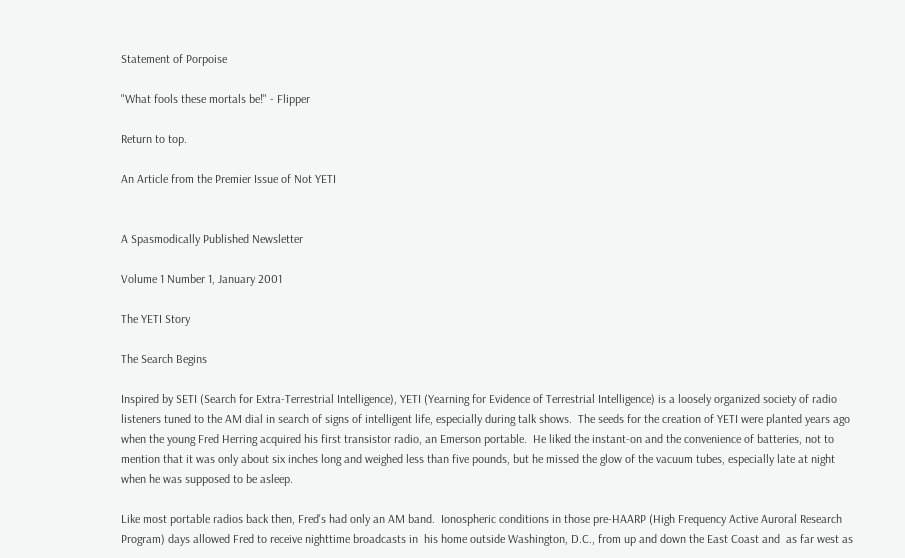Statement of Porpoise

"What fools these mortals be!" - Flipper

Return to top.

An Article from the Premier Issue of Not YETI


A Spasmodically Published Newsletter

Volume 1 Number 1, January 2001

The YETI Story

The Search Begins

Inspired by SETI (Search for Extra-Terrestrial Intelligence), YETI (Yearning for Evidence of Terrestrial Intelligence) is a loosely organized society of radio listeners tuned to the AM dial in search of signs of intelligent life, especially during talk shows.  The seeds for the creation of YETI were planted years ago when the young Fred Herring acquired his first transistor radio, an Emerson portable.  He liked the instant-on and the convenience of batteries, not to mention that it was only about six inches long and weighed less than five pounds, but he missed the glow of the vacuum tubes, especially late at night when he was supposed to be asleep.

Like most portable radios back then, Fred's had only an AM band.  Ionospheric conditions in those pre-HAARP (High Frequency Active Auroral Research Program) days allowed Fred to receive nighttime broadcasts in  his home outside Washington, D.C., from up and down the East Coast and  as far west as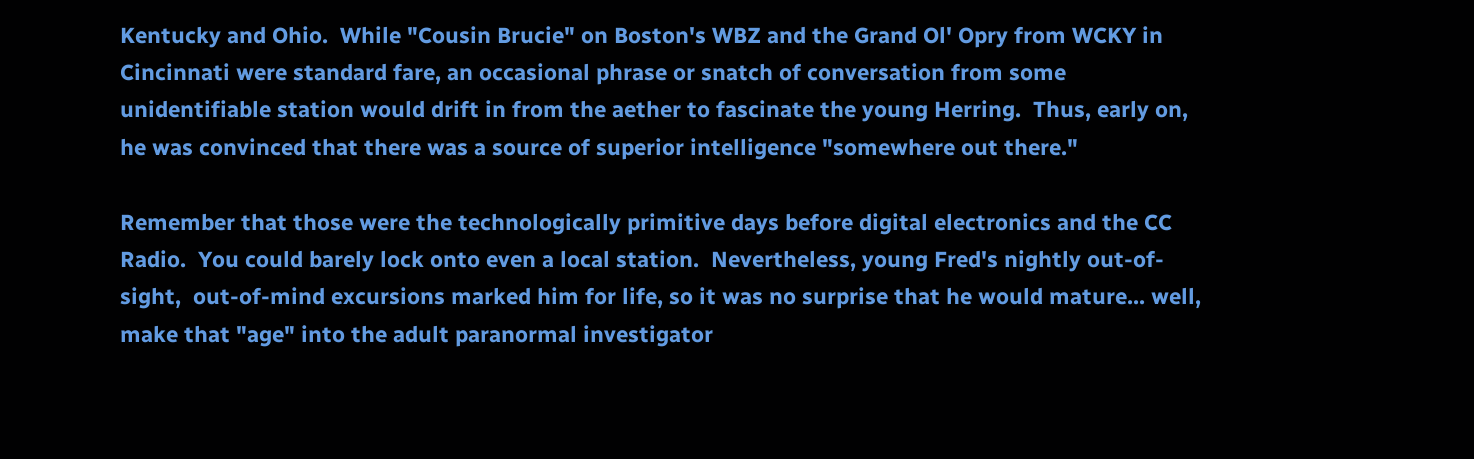Kentucky and Ohio.  While "Cousin Brucie" on Boston's WBZ and the Grand Ol' Opry from WCKY in Cincinnati were standard fare, an occasional phrase or snatch of conversation from some unidentifiable station would drift in from the aether to fascinate the young Herring.  Thus, early on, he was convinced that there was a source of superior intelligence "somewhere out there."

Remember that those were the technologically primitive days before digital electronics and the CC Radio.  You could barely lock onto even a local station.  Nevertheless, young Fred's nightly out-of-sight,  out-of-mind excursions marked him for life, so it was no surprise that he would mature... well, make that "age" into the adult paranormal investigator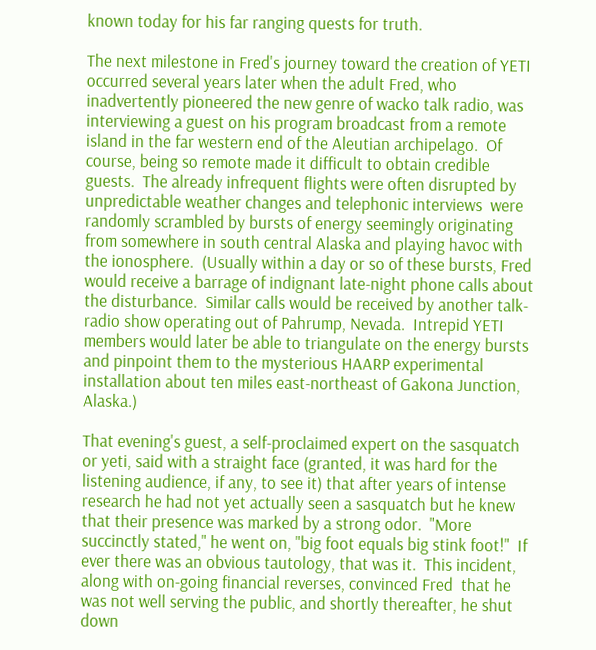known today for his far ranging quests for truth.

The next milestone in Fred's journey toward the creation of YETI occurred several years later when the adult Fred, who inadvertently pioneered the new genre of wacko talk radio, was interviewing a guest on his program broadcast from a remote island in the far western end of the Aleutian archipelago.  Of course, being so remote made it difficult to obtain credible guests.  The already infrequent flights were often disrupted by unpredictable weather changes and telephonic interviews  were randomly scrambled by bursts of energy seemingly originating from somewhere in south central Alaska and playing havoc with the ionosphere.  (Usually within a day or so of these bursts, Fred would receive a barrage of indignant late-night phone calls about the disturbance.  Similar calls would be received by another talk-radio show operating out of Pahrump, Nevada.  Intrepid YETI members would later be able to triangulate on the energy bursts and pinpoint them to the mysterious HAARP experimental installation about ten miles east-northeast of Gakona Junction, Alaska.)

That evening's guest, a self-proclaimed expert on the sasquatch or yeti, said with a straight face (granted, it was hard for the listening audience, if any, to see it) that after years of intense research he had not yet actually seen a sasquatch but he knew that their presence was marked by a strong odor.  "More succinctly stated," he went on, "big foot equals big stink foot!"  If ever there was an obvious tautology, that was it.  This incident, along with on-going financial reverses, convinced Fred  that he was not well serving the public, and shortly thereafter, he shut down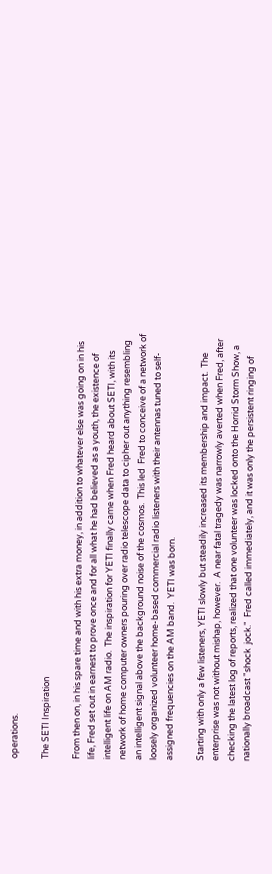operations.

The SETI Inspiration

From then on, in his spare time and with his extra money, in addition to whatever else was going on in his life, Fred set out in earnest to prove once and for all what he had believed as a youth, the existence of intelligent life on AM radio.  The inspiration for YETI finally came when Fred heard about SETI, with its network of home computer owners pouring over radio telescope data to cipher out anything resembling an intelligent signal above the background noise of the cosmos.  This led  Fred to conceive of a network of loosely organized volunteer home-based commercial radio listeners with their antennas tuned to self-assigned frequencies on the AM band.  YETI was born.

Starting with only a few listeners, YETI slowly but steadily increased its membership and impact.  The enterprise was not without mishap, however.  A near fatal tragedy was narrowly averted when Fred, after checking the latest log of reports, realized that one volunteer was locked onto the Horrid Storm Show, a nationally broadcast "shock  jock."  Fred called immediately, and it was only the persistent ringing of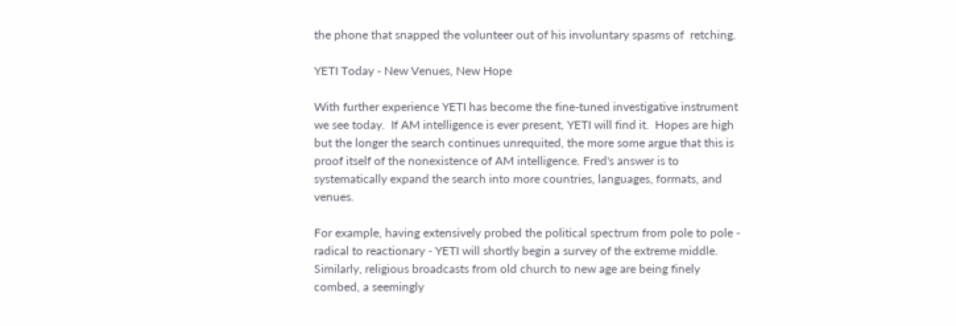the phone that snapped the volunteer out of his involuntary spasms of  retching.

YETI Today - New Venues, New Hope

With further experience YETI has become the fine-tuned investigative instrument we see today.  If AM intelligence is ever present, YETI will find it.  Hopes are high but the longer the search continues unrequited, the more some argue that this is proof itself of the nonexistence of AM intelligence. Fred's answer is to systematically expand the search into more countries, languages, formats, and venues.

For example, having extensively probed the political spectrum from pole to pole - radical to reactionary - YETI will shortly begin a survey of the extreme middle.  Similarly, religious broadcasts from old church to new age are being finely combed, a seemingly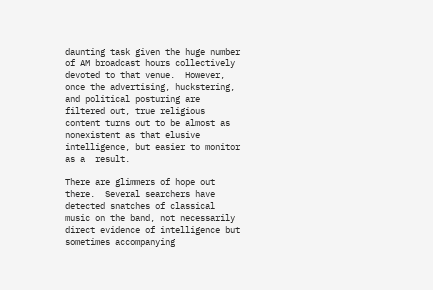daunting task given the huge number of AM broadcast hours collectively devoted to that venue.  However, once the advertising, huckstering, and political posturing are filtered out, true religious content turns out to be almost as  nonexistent as that elusive intelligence, but easier to monitor as a  result.

There are glimmers of hope out there.  Several searchers have detected snatches of classical music on the band, not necessarily direct evidence of intelligence but sometimes accompanying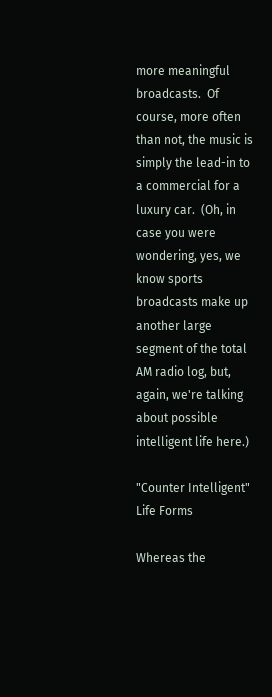more meaningful broadcasts.  Of course, more often than not, the music is simply the lead-in to a commercial for a luxury car.  (Oh, in case you were  wondering, yes, we know sports broadcasts make up another large segment of the total AM radio log, but, again, we're talking about possible  intelligent life here.)

"Counter Intelligent" Life Forms

Whereas the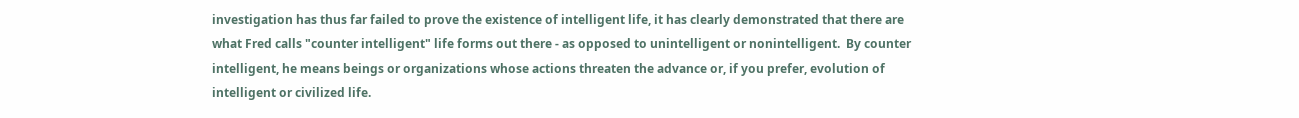investigation has thus far failed to prove the existence of intelligent life, it has clearly demonstrated that there are what Fred calls "counter intelligent" life forms out there - as opposed to unintelligent or nonintelligent.  By counter intelligent, he means beings or organizations whose actions threaten the advance or, if you prefer, evolution of intelligent or civilized life.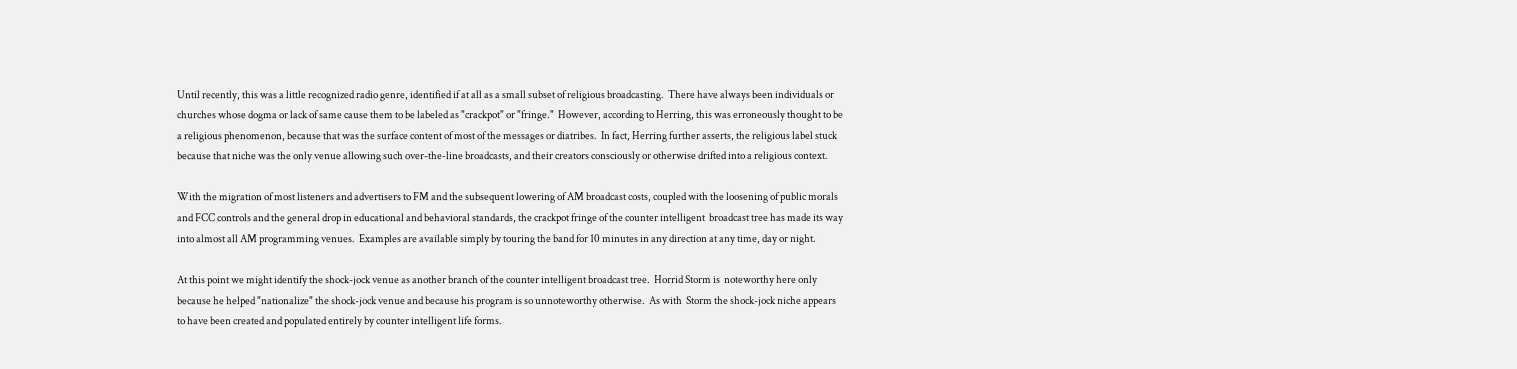Until recently, this was a little recognized radio genre, identified if at all as a small subset of religious broadcasting.  There have always been individuals or churches whose dogma or lack of same cause them to be labeled as "crackpot" or "fringe."  However, according to Herring, this was erroneously thought to be a religious phenomenon, because that was the surface content of most of the messages or diatribes.  In fact, Herring further asserts, the religious label stuck because that niche was the only venue allowing such over-the-line broadcasts, and their creators consciously or otherwise drifted into a religious context.

With the migration of most listeners and advertisers to FM and the subsequent lowering of AM broadcast costs, coupled with the loosening of public morals and FCC controls and the general drop in educational and behavioral standards, the crackpot fringe of the counter intelligent  broadcast tree has made its way into almost all AM programming venues.  Examples are available simply by touring the band for 10 minutes in any direction at any time, day or night.

At this point we might identify the shock-jock venue as another branch of the counter intelligent broadcast tree.  Horrid Storm is  noteworthy here only because he helped "nationalize" the shock-jock venue and because his program is so unnoteworthy otherwise.  As with  Storm the shock-jock niche appears to have been created and populated entirely by counter intelligent life forms.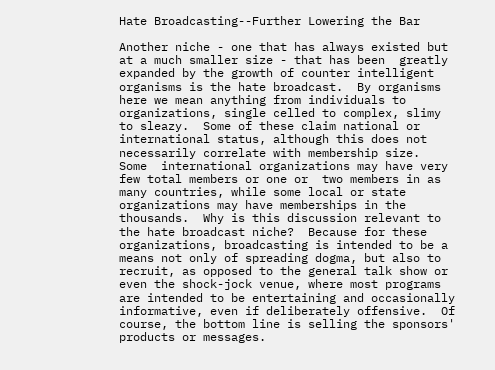Hate Broadcasting--Further Lowering the Bar

Another niche - one that has always existed but at a much smaller size - that has been  greatly expanded by the growth of counter intelligent organisms is the hate broadcast.  By organisms here we mean anything from individuals to organizations, single celled to complex, slimy to sleazy.  Some of these claim national or international status, although this does not necessarily correlate with membership size.  Some  international organizations may have very few total members or one or  two members in as many countries, while some local or state organizations may have memberships in the thousands.  Why is this discussion relevant to the hate broadcast niche?  Because for these  organizations, broadcasting is intended to be a means not only of spreading dogma, but also to recruit, as opposed to the general talk show or even the shock-jock venue, where most programs are intended to be entertaining and occasionally informative, even if deliberately offensive.  Of course, the bottom line is selling the sponsors' products or messages.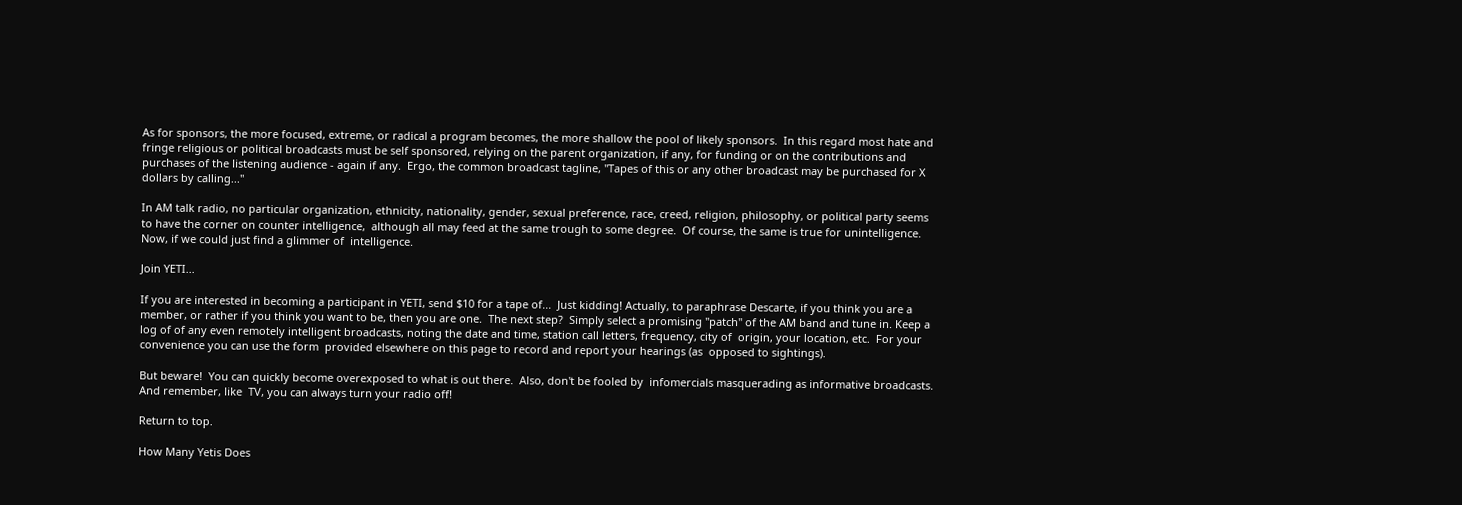As for sponsors, the more focused, extreme, or radical a program becomes, the more shallow the pool of likely sponsors.  In this regard most hate and fringe religious or political broadcasts must be self sponsored, relying on the parent organization, if any, for funding or on the contributions and purchases of the listening audience - again if any.  Ergo, the common broadcast tagline, "Tapes of this or any other broadcast may be purchased for X dollars by calling..."

In AM talk radio, no particular organization, ethnicity, nationality, gender, sexual preference, race, creed, religion, philosophy, or political party seems to have the corner on counter intelligence,  although all may feed at the same trough to some degree.  Of course, the same is true for unintelligence.  Now, if we could just find a glimmer of  intelligence.

Join YETI...

If you are interested in becoming a participant in YETI, send $10 for a tape of...  Just kidding! Actually, to paraphrase Descarte, if you think you are a member, or rather if you think you want to be, then you are one.  The next step?  Simply select a promising "patch" of the AM band and tune in. Keep a log of of any even remotely intelligent broadcasts, noting the date and time, station call letters, frequency, city of  origin, your location, etc.  For your convenience you can use the form  provided elsewhere on this page to record and report your hearings (as  opposed to sightings).

But beware!  You can quickly become overexposed to what is out there.  Also, don't be fooled by  infomercials masquerading as informative broadcasts.  And remember, like  TV, you can always turn your radio off!

Return to top.

How Many Yetis Does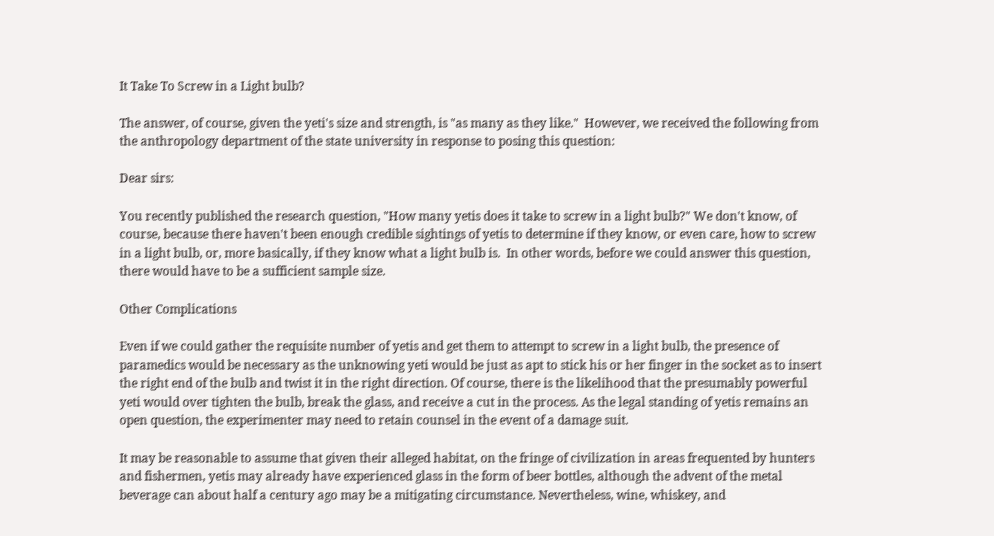It Take To Screw in a Light bulb?

The answer, of course, given the yeti's size and strength, is "as many as they like."  However, we received the following from the anthropology department of the state university in response to posing this question:

Dear sirs:

You recently published the research question, "How many yetis does it take to screw in a light bulb?" We don't know, of course, because there haven't been enough credible sightings of yetis to determine if they know, or even care, how to screw in a light bulb, or, more basically, if they know what a light bulb is.  In other words, before we could answer this question, there would have to be a sufficient sample size.

Other Complications

Even if we could gather the requisite number of yetis and get them to attempt to screw in a light bulb, the presence of paramedics would be necessary as the unknowing yeti would be just as apt to stick his or her finger in the socket as to insert the right end of the bulb and twist it in the right direction. Of course, there is the likelihood that the presumably powerful yeti would over tighten the bulb, break the glass, and receive a cut in the process. As the legal standing of yetis remains an open question, the experimenter may need to retain counsel in the event of a damage suit.

It may be reasonable to assume that given their alleged habitat, on the fringe of civilization in areas frequented by hunters and fishermen, yetis may already have experienced glass in the form of beer bottles, although the advent of the metal beverage can about half a century ago may be a mitigating circumstance. Nevertheless, wine, whiskey, and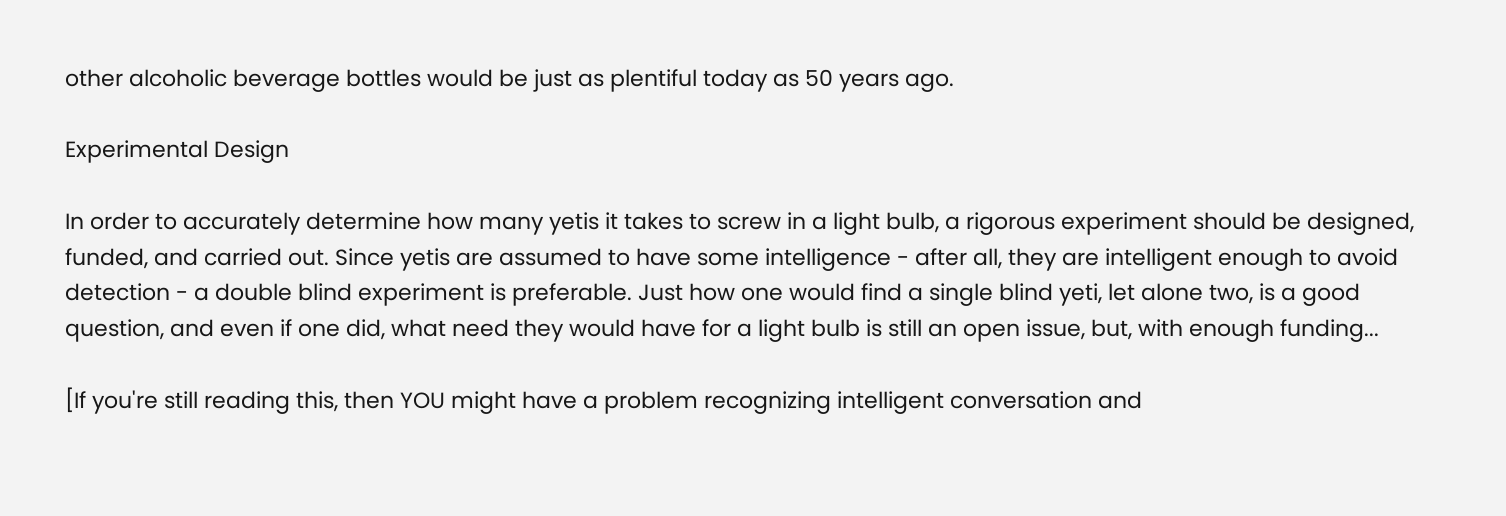other alcoholic beverage bottles would be just as plentiful today as 50 years ago.

Experimental Design

In order to accurately determine how many yetis it takes to screw in a light bulb, a rigorous experiment should be designed, funded, and carried out. Since yetis are assumed to have some intelligence - after all, they are intelligent enough to avoid detection - a double blind experiment is preferable. Just how one would find a single blind yeti, let alone two, is a good question, and even if one did, what need they would have for a light bulb is still an open issue, but, with enough funding...

[If you're still reading this, then YOU might have a problem recognizing intelligent conversation and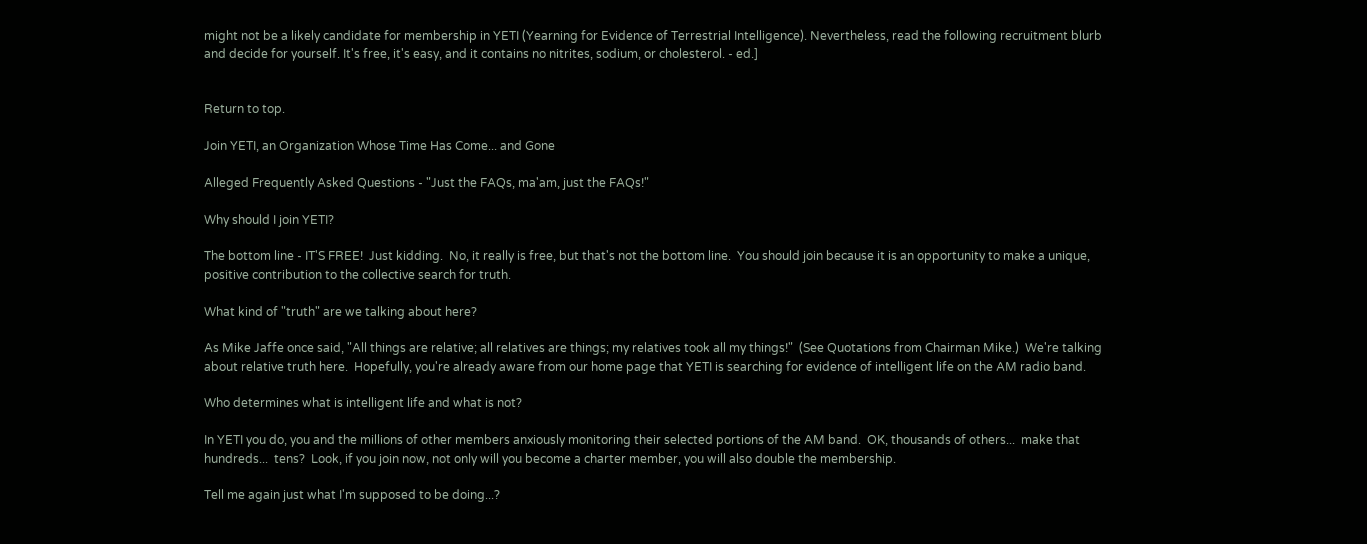might not be a likely candidate for membership in YETI (Yearning for Evidence of Terrestrial Intelligence). Nevertheless, read the following recruitment blurb and decide for yourself. It's free, it's easy, and it contains no nitrites, sodium, or cholesterol. - ed.]


Return to top.

Join YETI, an Organization Whose Time Has Come... and Gone

Alleged Frequently Asked Questions - "Just the FAQs, ma'am, just the FAQs!"

Why should I join YETI?

The bottom line - IT'S FREE!  Just kidding.  No, it really is free, but that's not the bottom line.  You should join because it is an opportunity to make a unique, positive contribution to the collective search for truth.

What kind of "truth" are we talking about here?

As Mike Jaffe once said, "All things are relative; all relatives are things; my relatives took all my things!"  (See Quotations from Chairman Mike.)  We're talking about relative truth here.  Hopefully, you're already aware from our home page that YETI is searching for evidence of intelligent life on the AM radio band.

Who determines what is intelligent life and what is not?

In YETI you do, you and the millions of other members anxiously monitoring their selected portions of the AM band.  OK, thousands of others...  make that hundreds...  tens?  Look, if you join now, not only will you become a charter member, you will also double the membership.

Tell me again just what I'm supposed to be doing...?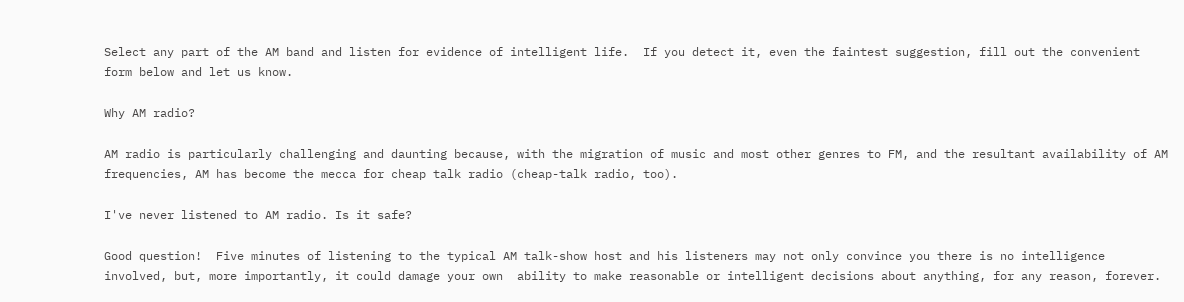Select any part of the AM band and listen for evidence of intelligent life.  If you detect it, even the faintest suggestion, fill out the convenient form below and let us know.

Why AM radio?

AM radio is particularly challenging and daunting because, with the migration of music and most other genres to FM, and the resultant availability of AM frequencies, AM has become the mecca for cheap talk radio (cheap-talk radio, too).

I've never listened to AM radio. Is it safe?

Good question!  Five minutes of listening to the typical AM talk-show host and his listeners may not only convince you there is no intelligence involved, but, more importantly, it could damage your own  ability to make reasonable or intelligent decisions about anything, for any reason, forever.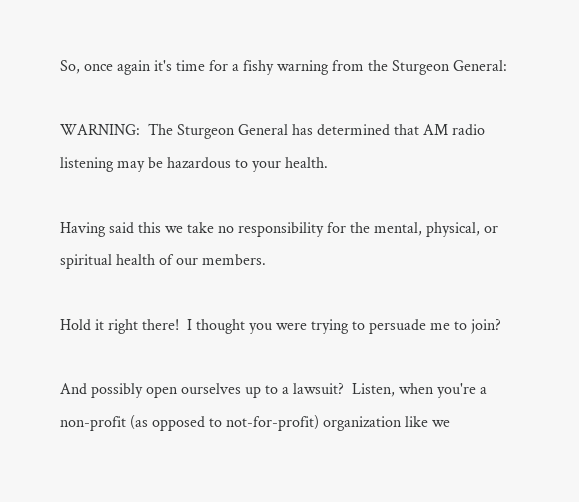So, once again it's time for a fishy warning from the Sturgeon General:

WARNING:  The Sturgeon General has determined that AM radio listening may be hazardous to your health.

Having said this we take no responsibility for the mental, physical, or spiritual health of our members.

Hold it right there!  I thought you were trying to persuade me to join?

And possibly open ourselves up to a lawsuit?  Listen, when you're a non-profit (as opposed to not-for-profit) organization like we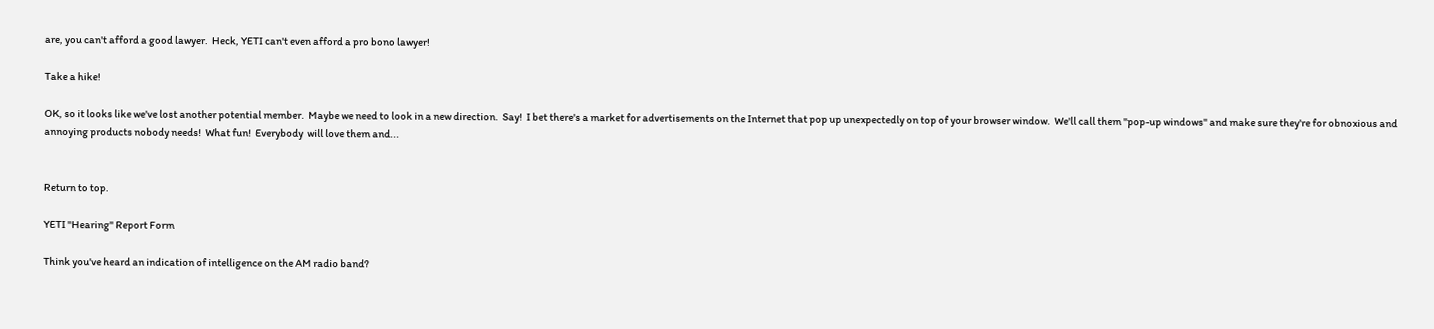are, you can't afford a good lawyer.  Heck, YETI can't even afford a pro bono lawyer!

Take a hike!

OK, so it looks like we've lost another potential member.  Maybe we need to look in a new direction.  Say!  I bet there's a market for advertisements on the Internet that pop up unexpectedly on top of your browser window.  We'll call them "pop-up windows" and make sure they're for obnoxious and annoying products nobody needs!  What fun!  Everybody  will love them and...


Return to top.

YETI "Hearing" Report Form

Think you've heard an indication of intelligence on the AM radio band?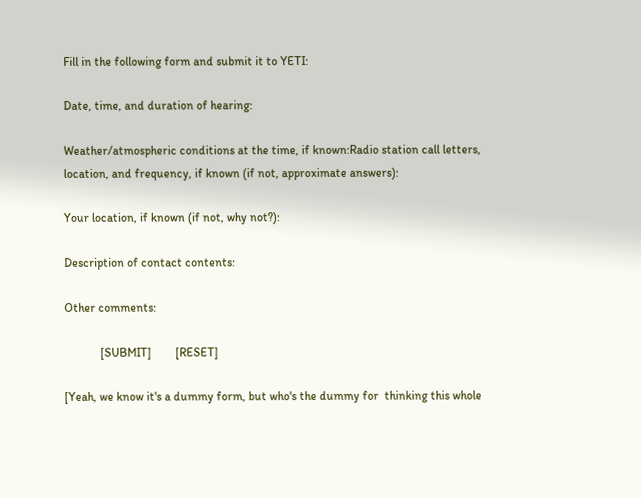Fill in the following form and submit it to YETI:

Date, time, and duration of hearing:

Weather/atmospheric conditions at the time, if known:Radio station call letters, location, and frequency, if known (if not, approximate answers):

Your location, if known (if not, why not?):

Description of contact contents:

Other comments:

            [SUBMIT]        [RESET]

[Yeah, we know it's a dummy form, but who's the dummy for  thinking this whole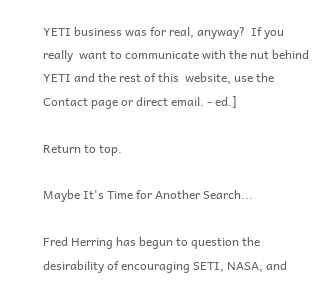YETI business was for real, anyway?  If you really  want to communicate with the nut behind YETI and the rest of this  website, use the Contact page or direct email. - ed.]

Return to top.

Maybe It's Time for Another Search...

Fred Herring has begun to question the desirability of encouraging SETI, NASA, and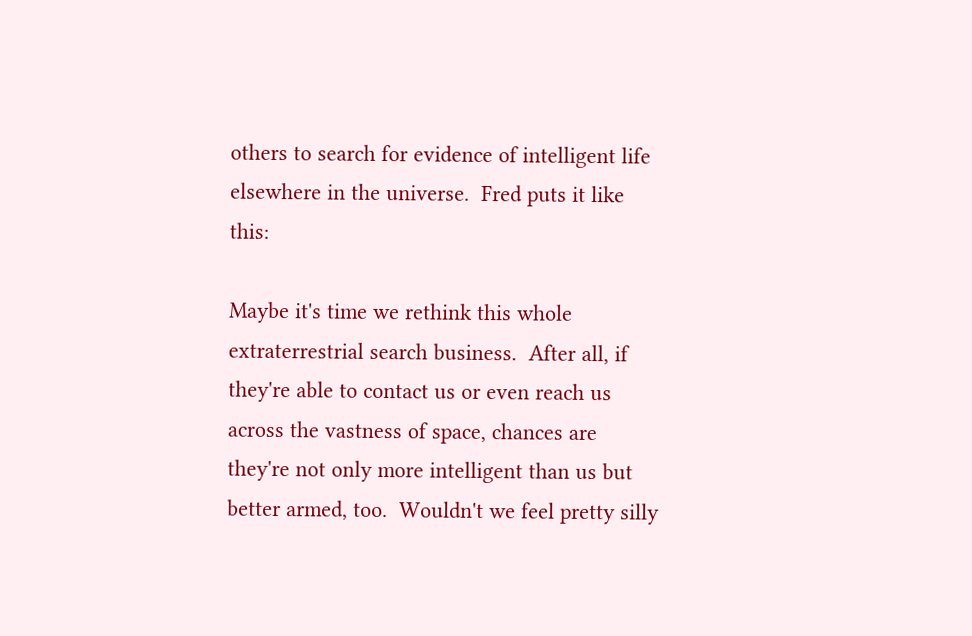others to search for evidence of intelligent life elsewhere in the universe.  Fred puts it like this:

Maybe it's time we rethink this whole extraterrestrial search business.  After all, if they're able to contact us or even reach us across the vastness of space, chances are they're not only more intelligent than us but better armed, too.  Wouldn't we feel pretty silly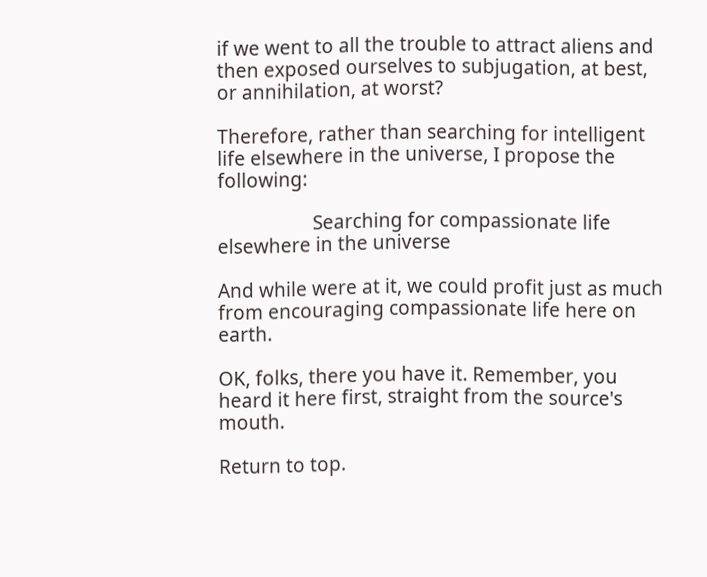if we went to all the trouble to attract aliens and then exposed ourselves to subjugation, at best, or annihilation, at worst?

Therefore, rather than searching for intelligent life elsewhere in the universe, I propose the following:

                   Searching for compassionate life elsewhere in the universe

And while were at it, we could profit just as much from encouraging compassionate life here on earth.

OK, folks, there you have it. Remember, you heard it here first, straight from the source's mouth.

Return to top.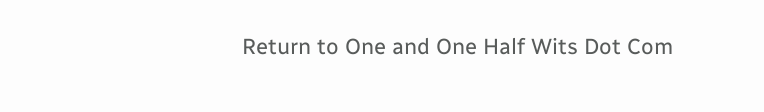Return to One and One Half Wits Dot Com